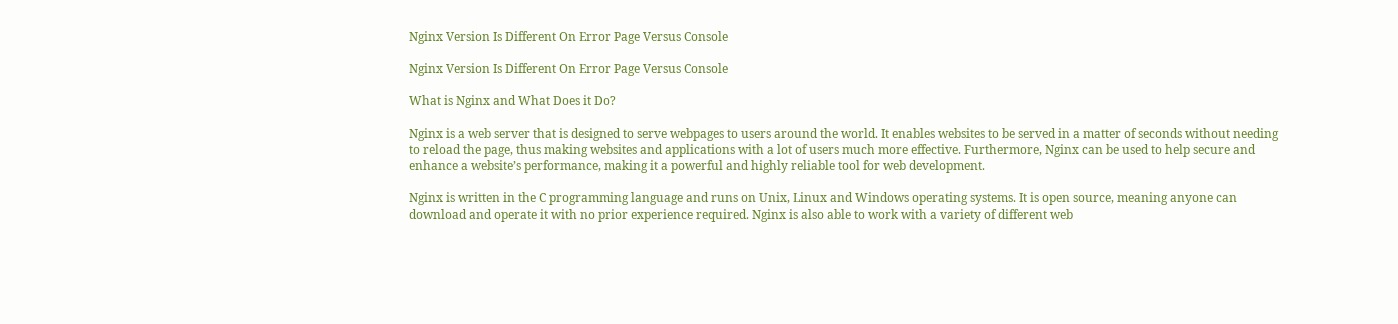Nginx Version Is Different On Error Page Versus Console

Nginx Version Is Different On Error Page Versus Console

What is Nginx and What Does it Do?

Nginx is a web server that is designed to serve webpages to users around the world. It enables websites to be served in a matter of seconds without needing to reload the page, thus making websites and applications with a lot of users much more effective. Furthermore, Nginx can be used to help secure and enhance a website’s performance, making it a powerful and highly reliable tool for web development.

Nginx is written in the C programming language and runs on Unix, Linux and Windows operating systems. It is open source, meaning anyone can download and operate it with no prior experience required. Nginx is also able to work with a variety of different web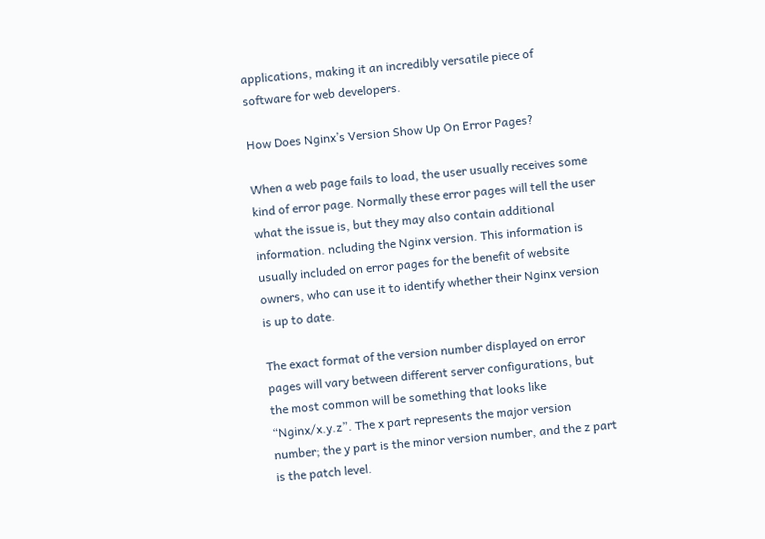applications, making it an incredibly versatile piece of software for web developers.

How Does Nginx’s Version Show Up On Error Pages?

When a web page fails to load, the user usually receives some kind of error page. Normally these error pages will tell the user what the issue is, but they may also contain additional information. ncluding the Nginx version. This information is usually included on error pages for the benefit of website owners, who can use it to identify whether their Nginx version is up to date.

The exact format of the version number displayed on error pages will vary between different server configurations, but the most common will be something that looks like “Nginx/x.y.z”. The x part represents the major version number; the y part is the minor version number, and the z part is the patch level.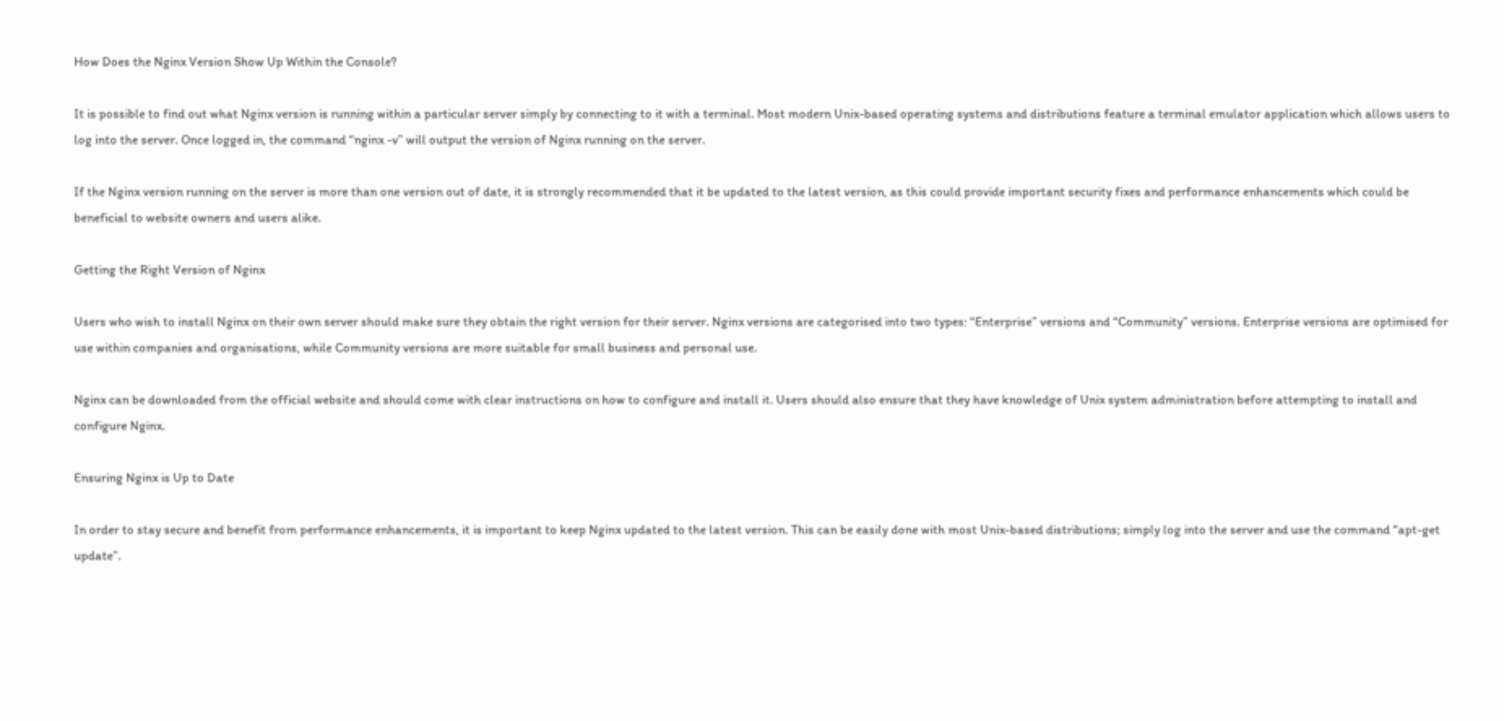How Does the Nginx Version Show Up Within the Console?

It is possible to find out what Nginx version is running within a particular server simply by connecting to it with a terminal. Most modern Unix-based operating systems and distributions feature a terminal emulator application which allows users to log into the server. Once logged in, the command “nginx -v” will output the version of Nginx running on the server.

If the Nginx version running on the server is more than one version out of date, it is strongly recommended that it be updated to the latest version, as this could provide important security fixes and performance enhancements which could be beneficial to website owners and users alike.

Getting the Right Version of Nginx

Users who wish to install Nginx on their own server should make sure they obtain the right version for their server. Nginx versions are categorised into two types: “Enterprise” versions and “Community” versions. Enterprise versions are optimised for use within companies and organisations, while Community versions are more suitable for small business and personal use.

Nginx can be downloaded from the official website and should come with clear instructions on how to configure and install it. Users should also ensure that they have knowledge of Unix system administration before attempting to install and configure Nginx.

Ensuring Nginx is Up to Date

In order to stay secure and benefit from performance enhancements, it is important to keep Nginx updated to the latest version. This can be easily done with most Unix-based distributions; simply log into the server and use the command “apt-get update”.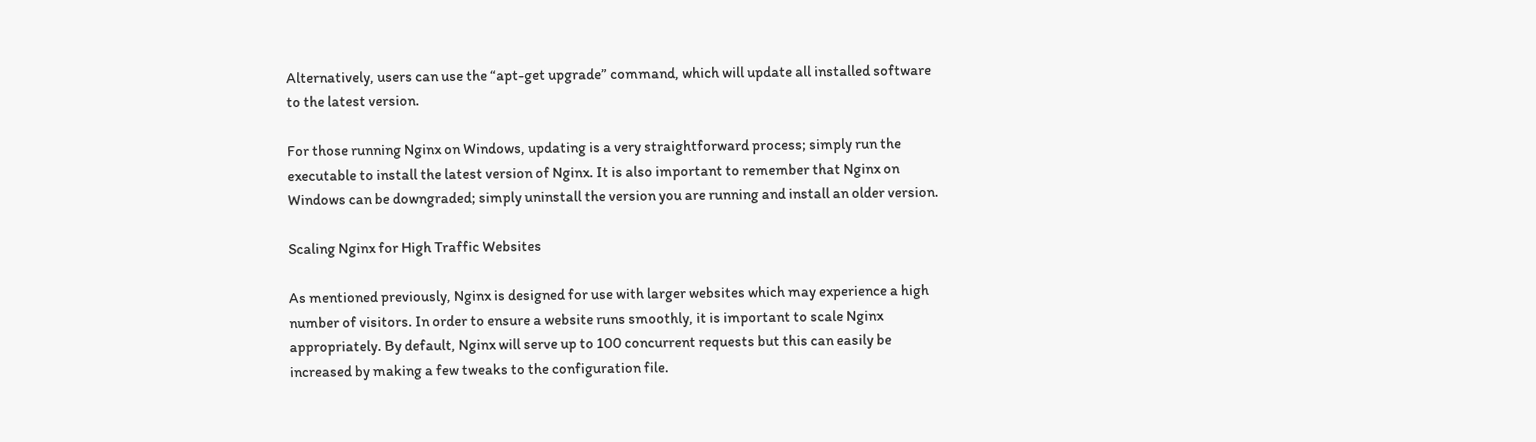Alternatively, users can use the “apt-get upgrade” command, which will update all installed software to the latest version.

For those running Nginx on Windows, updating is a very straightforward process; simply run the executable to install the latest version of Nginx. It is also important to remember that Nginx on Windows can be downgraded; simply uninstall the version you are running and install an older version.

Scaling Nginx for High Traffic Websites

As mentioned previously, Nginx is designed for use with larger websites which may experience a high number of visitors. In order to ensure a website runs smoothly, it is important to scale Nginx appropriately. By default, Nginx will serve up to 100 concurrent requests but this can easily be increased by making a few tweaks to the configuration file.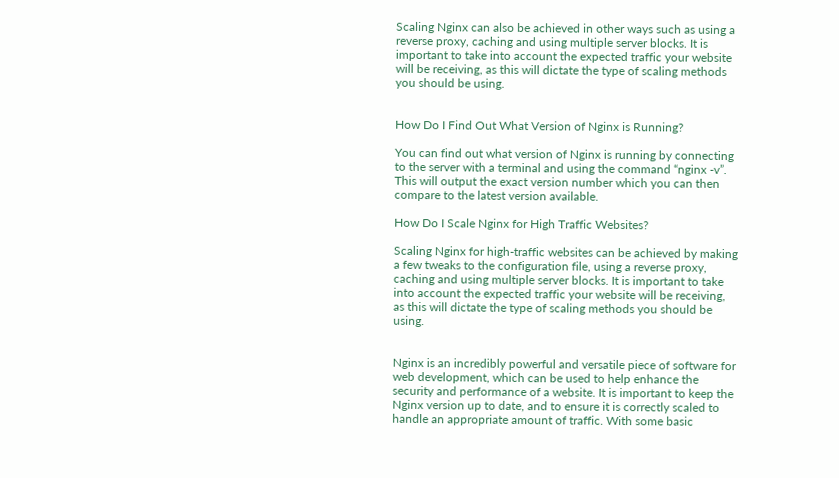Scaling Nginx can also be achieved in other ways such as using a reverse proxy, caching and using multiple server blocks. It is important to take into account the expected traffic your website will be receiving, as this will dictate the type of scaling methods you should be using.


How Do I Find Out What Version of Nginx is Running?

You can find out what version of Nginx is running by connecting to the server with a terminal and using the command “nginx -v”. This will output the exact version number which you can then compare to the latest version available.

How Do I Scale Nginx for High Traffic Websites?

Scaling Nginx for high-traffic websites can be achieved by making a few tweaks to the configuration file, using a reverse proxy, caching and using multiple server blocks. It is important to take into account the expected traffic your website will be receiving, as this will dictate the type of scaling methods you should be using.


Nginx is an incredibly powerful and versatile piece of software for web development, which can be used to help enhance the security and performance of a website. It is important to keep the Nginx version up to date, and to ensure it is correctly scaled to handle an appropriate amount of traffic. With some basic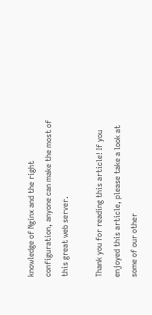knowledge of Nginx and the right configuration, anyone can make the most of this great web server.

Thank you for reading this article! If you enjoyed this article, please take a look at some of our other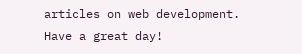articles on web development. Have a great day!